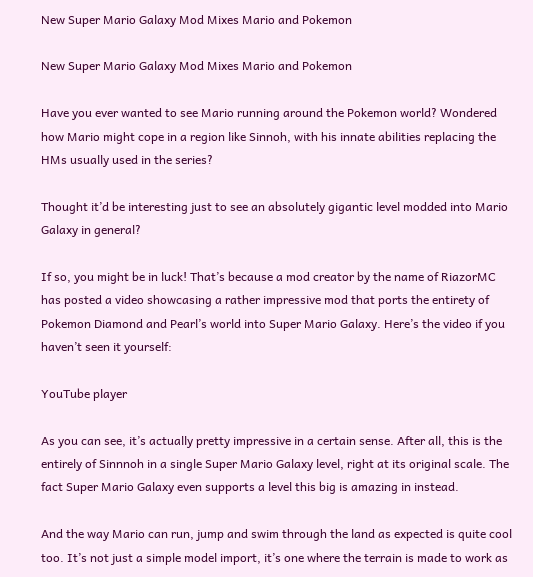New Super Mario Galaxy Mod Mixes Mario and Pokemon

New Super Mario Galaxy Mod Mixes Mario and Pokemon

Have you ever wanted to see Mario running around the Pokemon world? Wondered how Mario might cope in a region like Sinnoh, with his innate abilities replacing the HMs usually used in the series?

Thought it’d be interesting just to see an absolutely gigantic level modded into Mario Galaxy in general?

If so, you might be in luck! That’s because a mod creator by the name of RiazorMC has posted a video showcasing a rather impressive mod that ports the entirety of Pokemon Diamond and Pearl’s world into Super Mario Galaxy. Here’s the video if you haven’t seen it yourself:

YouTube player

As you can see, it’s actually pretty impressive in a certain sense. After all, this is the entirely of Sinnnoh in a single Super Mario Galaxy level, right at its original scale. The fact Super Mario Galaxy even supports a level this big is amazing in instead.

And the way Mario can run, jump and swim through the land as expected is quite cool too. It’s not just a simple model import, it’s one where the terrain is made to work as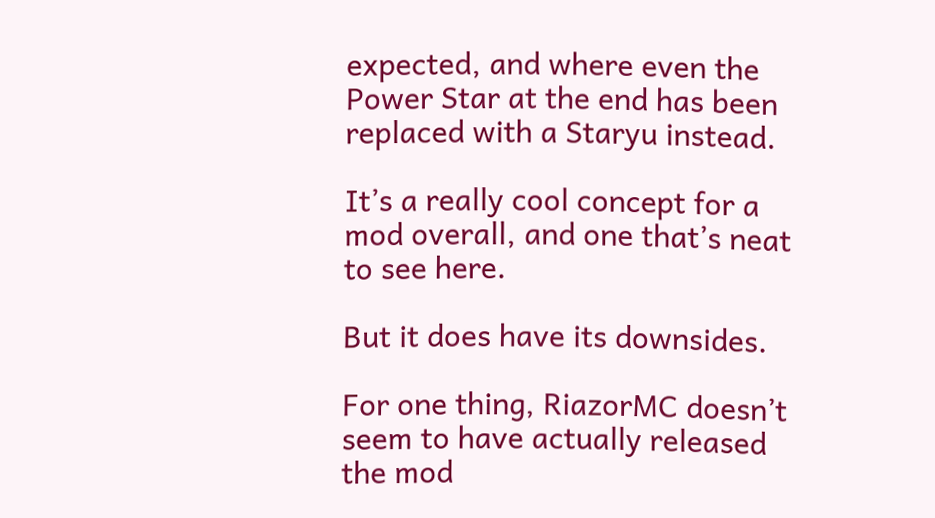expected, and where even the Power Star at the end has been replaced with a Staryu instead.

It’s a really cool concept for a mod overall, and one that’s neat to see here.

But it does have its downsides.

For one thing, RiazorMC doesn’t seem to have actually released the mod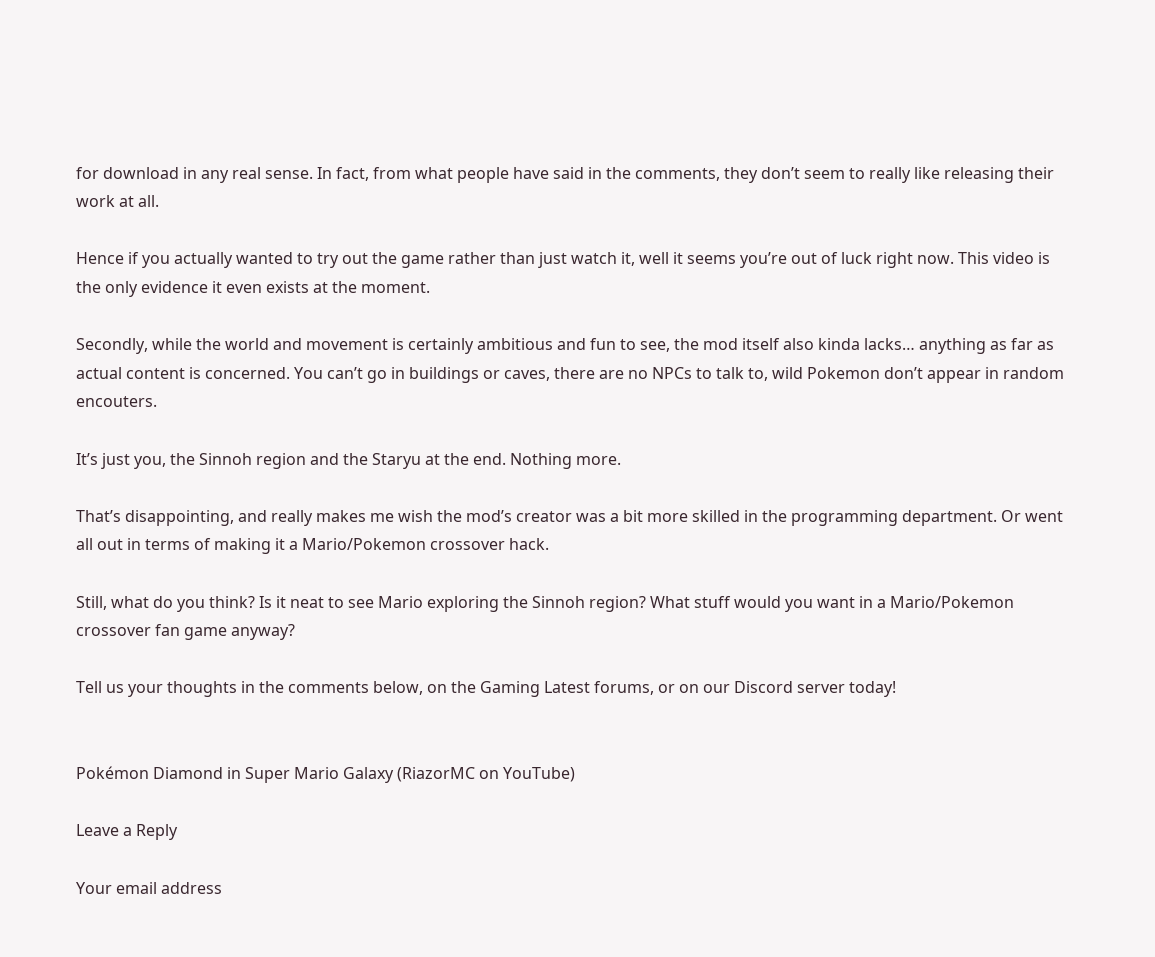for download in any real sense. In fact, from what people have said in the comments, they don’t seem to really like releasing their work at all.

Hence if you actually wanted to try out the game rather than just watch it, well it seems you’re out of luck right now. This video is the only evidence it even exists at the moment.

Secondly, while the world and movement is certainly ambitious and fun to see, the mod itself also kinda lacks… anything as far as actual content is concerned. You can’t go in buildings or caves, there are no NPCs to talk to, wild Pokemon don’t appear in random encouters.

It’s just you, the Sinnoh region and the Staryu at the end. Nothing more.

That’s disappointing, and really makes me wish the mod’s creator was a bit more skilled in the programming department. Or went all out in terms of making it a Mario/Pokemon crossover hack.

Still, what do you think? Is it neat to see Mario exploring the Sinnoh region? What stuff would you want in a Mario/Pokemon crossover fan game anyway?

Tell us your thoughts in the comments below, on the Gaming Latest forums, or on our Discord server today!


Pokémon Diamond in Super Mario Galaxy (RiazorMC on YouTube)

Leave a Reply

Your email address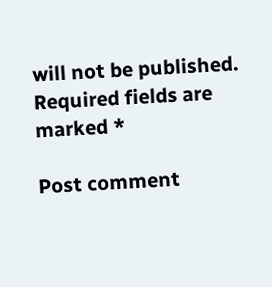will not be published. Required fields are marked *

Post comment